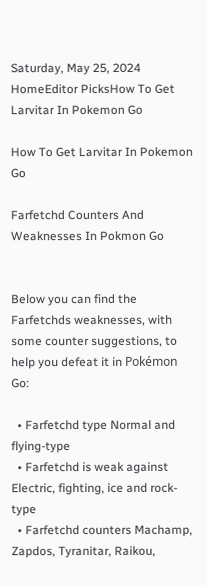Saturday, May 25, 2024
HomeEditor PicksHow To Get Larvitar In Pokemon Go

How To Get Larvitar In Pokemon Go

Farfetchd Counters And Weaknesses In Pokmon Go


Below you can find the Farfetchds weaknesses, with some counter suggestions, to help you defeat it in Pokémon Go:

  • Farfetchd type Normal and flying-type
  • Farfetchd is weak against Electric, fighting, ice and rock-type
  • Farfetchd counters Machamp, Zapdos, Tyranitar, Raikou,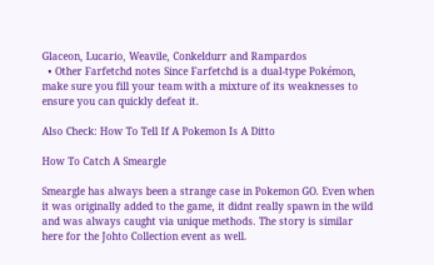Glaceon, Lucario, Weavile, Conkeldurr and Rampardos
  • Other Farfetchd notes Since Farfetchd is a dual-type Pokémon, make sure you fill your team with a mixture of its weaknesses to ensure you can quickly defeat it.

Also Check: How To Tell If A Pokemon Is A Ditto

How To Catch A Smeargle

Smeargle has always been a strange case in Pokemon GO. Even when it was originally added to the game, it didnt really spawn in the wild and was always caught via unique methods. The story is similar here for the Johto Collection event as well.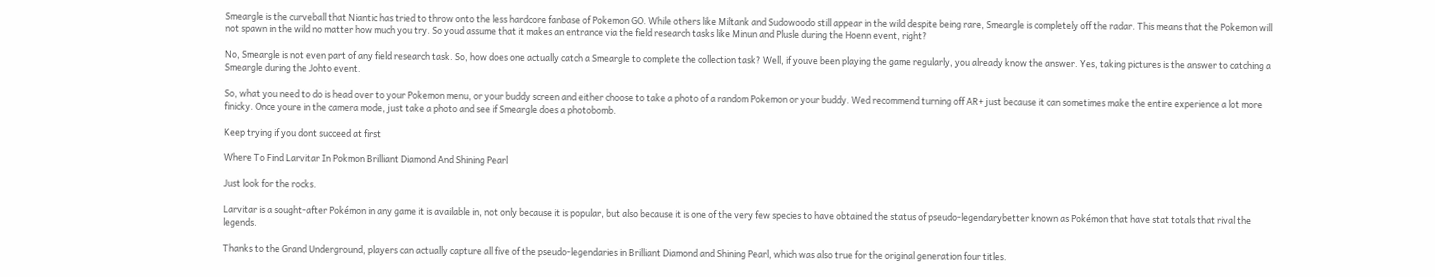Smeargle is the curveball that Niantic has tried to throw onto the less hardcore fanbase of Pokemon GO. While others like Miltank and Sudowoodo still appear in the wild despite being rare, Smeargle is completely off the radar. This means that the Pokemon will not spawn in the wild no matter how much you try. So youd assume that it makes an entrance via the field research tasks like Minun and Plusle during the Hoenn event, right?

No, Smeargle is not even part of any field research task. So, how does one actually catch a Smeargle to complete the collection task? Well, if youve been playing the game regularly, you already know the answer. Yes, taking pictures is the answer to catching a Smeargle during the Johto event.

So, what you need to do is head over to your Pokemon menu, or your buddy screen and either choose to take a photo of a random Pokemon or your buddy. Wed recommend turning off AR+ just because it can sometimes make the entire experience a lot more finicky. Once youre in the camera mode, just take a photo and see if Smeargle does a photobomb.

Keep trying if you dont succeed at first

Where To Find Larvitar In Pokmon Brilliant Diamond And Shining Pearl

Just look for the rocks.

Larvitar is a sought-after Pokémon in any game it is available in, not only because it is popular, but also because it is one of the very few species to have obtained the status of pseudo-legendarybetter known as Pokémon that have stat totals that rival the legends.

Thanks to the Grand Underground, players can actually capture all five of the pseudo-legendaries in Brilliant Diamond and Shining Pearl, which was also true for the original generation four titles.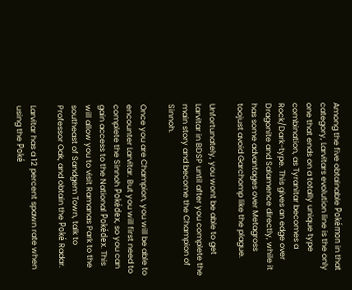Among the five obtainable Pokémon in that category, Larvitars evolution line is the only one that ends on a totally unique type combination, as Tyranitar becomes a Rock/Dark-type. This gives an edge over Dragonite and Salamence directly, while it has some advantages over Metagross toojust avoid Garchomp like the plague.

Unfortunately, you wont be able to get Larvitar in BDSP until after you complete the main story and become the Champion of Sinnoh.

Once you are Champion, you will be able to encounter Larvitar. But you will first need to complete the Sinnoh Pokédex, so you can gain access to the National Pokédex. This will allow you to visit Ramanas Park to the southeast of Sandgem Town, talk to Professor Oak, and obtain the Poké Radar.

Larvitar has a 12 percent spawn rate when using the Poké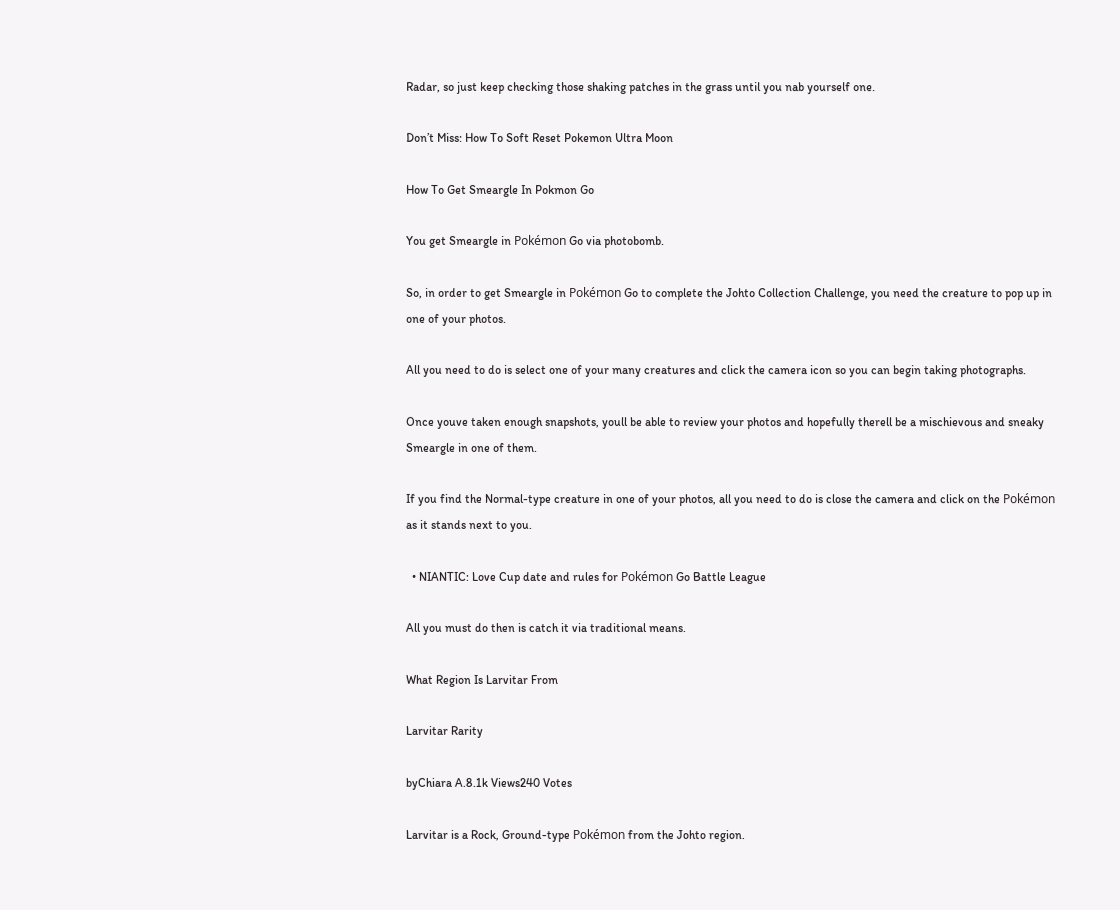Radar, so just keep checking those shaking patches in the grass until you nab yourself one.

Don’t Miss: How To Soft Reset Pokemon Ultra Moon

How To Get Smeargle In Pokmon Go

You get Smeargle in Pokémon Go via photobomb.

So, in order to get Smeargle in Pokémon Go to complete the Johto Collection Challenge, you need the creature to pop up in one of your photos.

All you need to do is select one of your many creatures and click the camera icon so you can begin taking photographs.

Once youve taken enough snapshots, youll be able to review your photos and hopefully therell be a mischievous and sneaky Smeargle in one of them.

If you find the Normal-type creature in one of your photos, all you need to do is close the camera and click on the Pokémon as it stands next to you.

  • NIANTIC: Love Cup date and rules for Pokémon Go Battle League

All you must do then is catch it via traditional means.

What Region Is Larvitar From

Larvitar Rarity

byChiara A.8.1k Views240 Votes

Larvitar is a Rock, Ground-type Pokémon from the Johto region.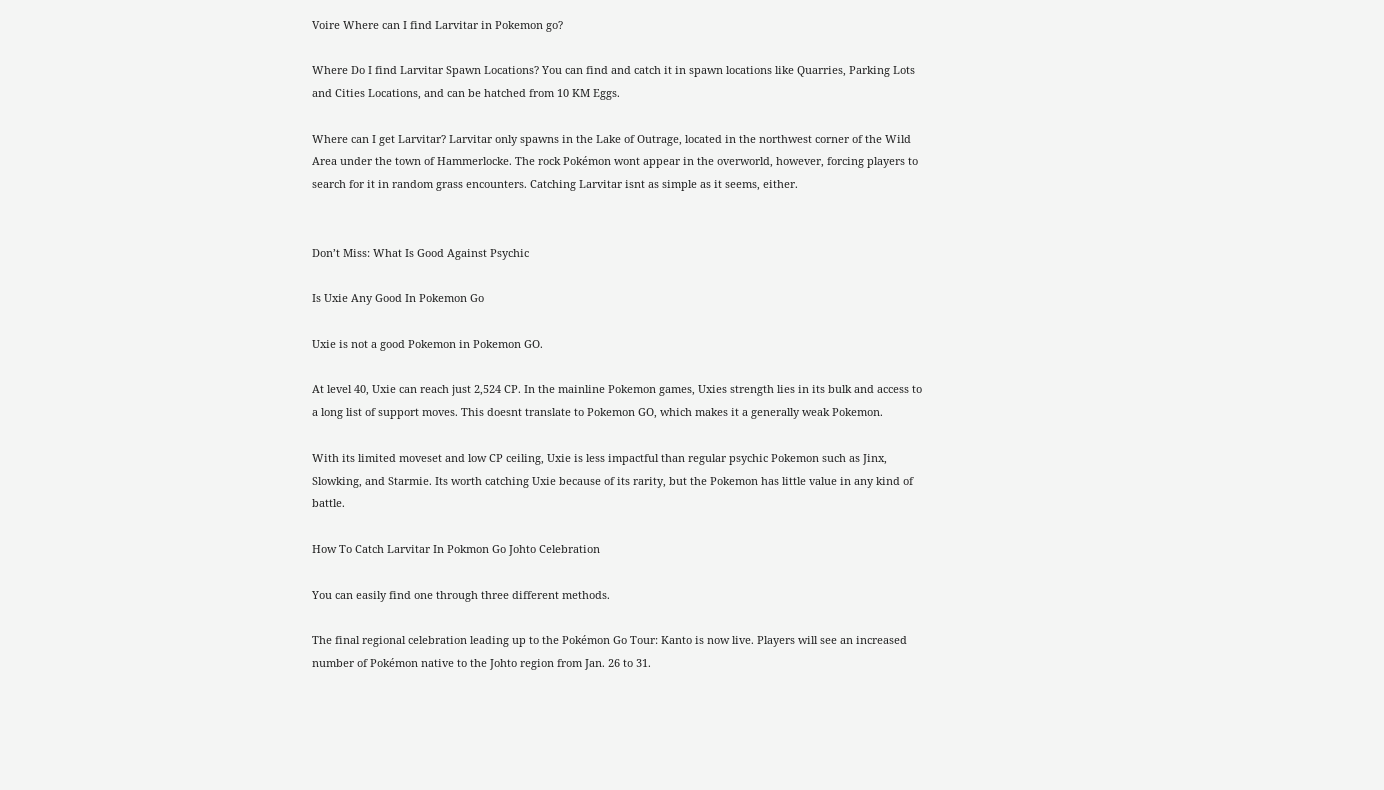Voire Where can I find Larvitar in Pokemon go?

Where Do I find Larvitar Spawn Locations? You can find and catch it in spawn locations like Quarries, Parking Lots and Cities Locations, and can be hatched from 10 KM Eggs.

Where can I get Larvitar? Larvitar only spawns in the Lake of Outrage, located in the northwest corner of the Wild Area under the town of Hammerlocke. The rock Pokémon wont appear in the overworld, however, forcing players to search for it in random grass encounters. Catching Larvitar isnt as simple as it seems, either.


Don’t Miss: What Is Good Against Psychic

Is Uxie Any Good In Pokemon Go

Uxie is not a good Pokemon in Pokemon GO.

At level 40, Uxie can reach just 2,524 CP. In the mainline Pokemon games, Uxies strength lies in its bulk and access to a long list of support moves. This doesnt translate to Pokemon GO, which makes it a generally weak Pokemon.

With its limited moveset and low CP ceiling, Uxie is less impactful than regular psychic Pokemon such as Jinx, Slowking, and Starmie. Its worth catching Uxie because of its rarity, but the Pokemon has little value in any kind of battle.

How To Catch Larvitar In Pokmon Go Johto Celebration

You can easily find one through three different methods.

The final regional celebration leading up to the Pokémon Go Tour: Kanto is now live. Players will see an increased number of Pokémon native to the Johto region from Jan. 26 to 31.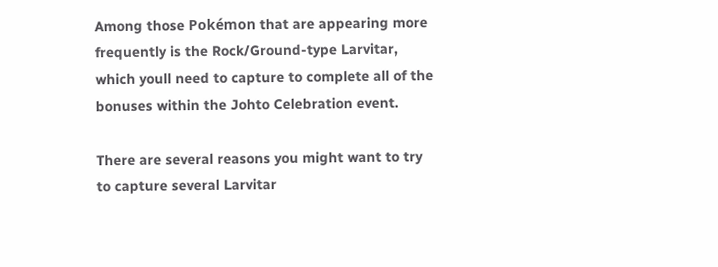Among those Pokémon that are appearing more frequently is the Rock/Ground-type Larvitar, which youll need to capture to complete all of the bonuses within the Johto Celebration event.

There are several reasons you might want to try to capture several Larvitar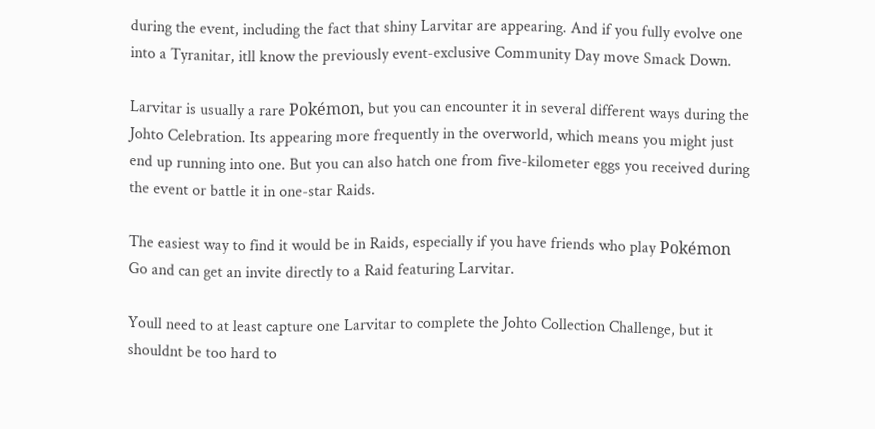during the event, including the fact that shiny Larvitar are appearing. And if you fully evolve one into a Tyranitar, itll know the previously event-exclusive Community Day move Smack Down.

Larvitar is usually a rare Pokémon, but you can encounter it in several different ways during the Johto Celebration. Its appearing more frequently in the overworld, which means you might just end up running into one. But you can also hatch one from five-kilometer eggs you received during the event or battle it in one-star Raids.

The easiest way to find it would be in Raids, especially if you have friends who play Pokémon Go and can get an invite directly to a Raid featuring Larvitar.

Youll need to at least capture one Larvitar to complete the Johto Collection Challenge, but it shouldnt be too hard to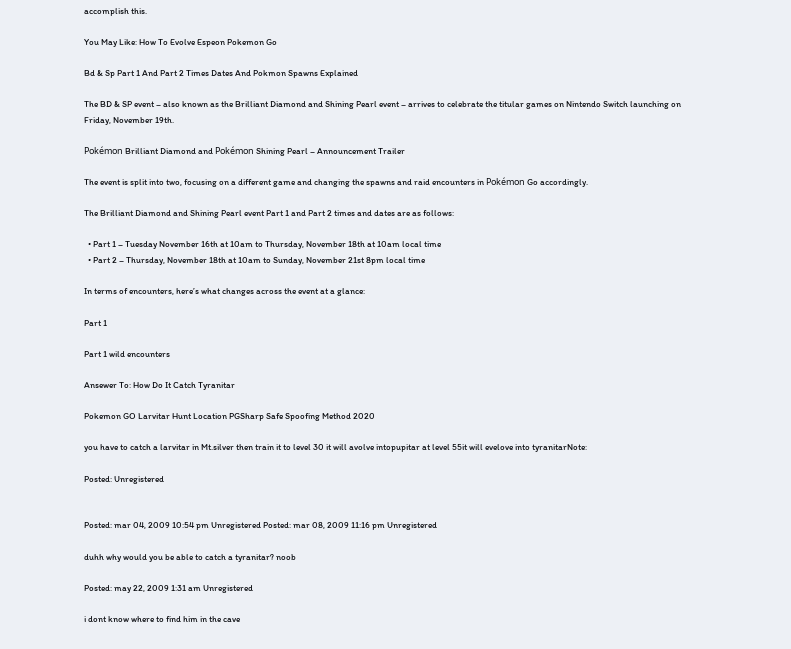accomplish this.

You May Like: How To Evolve Espeon Pokemon Go

Bd & Sp Part 1 And Part 2 Times Dates And Pokmon Spawns Explained

The BD & SP event – also known as the Brilliant Diamond and Shining Pearl event – arrives to celebrate the titular games on Nintendo Switch launching on Friday, November 19th.

Pokémon Brilliant Diamond and Pokémon Shining Pearl – Announcement Trailer

The event is split into two, focusing on a different game and changing the spawns and raid encounters in Pokémon Go accordingly.

The Brilliant Diamond and Shining Pearl event Part 1 and Part 2 times and dates are as follows:

  • Part 1 – Tuesday November 16th at 10am to Thursday, November 18th at 10am local time
  • Part 2 – Thursday, November 18th at 10am to Sunday, November 21st 8pm local time

In terms of encounters, here’s what changes across the event at a glance:

Part 1

Part 1 wild encounters

Ansewer To: How Do It Catch Tyranitar

Pokemon GO Larvitar Hunt Location PGSharp Safe Spoofing Method 2020

you have to catch a larvitar in Mt.silver then train it to level 30 it will avolve intopupitar at level 55it will evelove into tyranitarNote:

Posted: Unregistered


Posted: mar 04, 2009 10:54 pm Unregistered Posted: mar 08, 2009 11:16 pm Unregistered

duhh why would you be able to catch a tyranitar? noob

Posted: may 22, 2009 1:31 am Unregistered

i dont know where to find him in the cave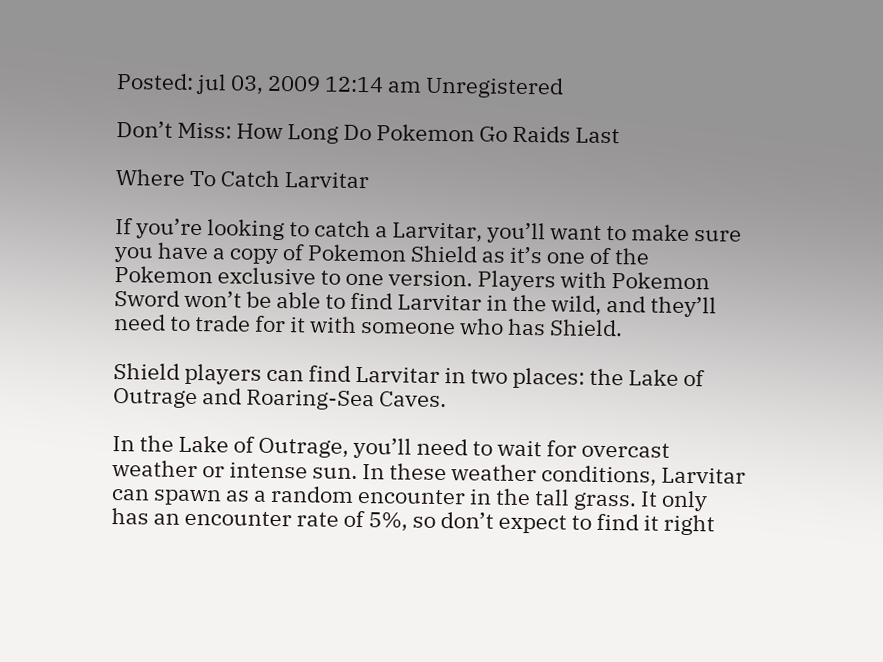Posted: jul 03, 2009 12:14 am Unregistered

Don’t Miss: How Long Do Pokemon Go Raids Last

Where To Catch Larvitar

If you’re looking to catch a Larvitar, you’ll want to make sure you have a copy of Pokemon Shield as it’s one of the Pokemon exclusive to one version. Players with Pokemon Sword won’t be able to find Larvitar in the wild, and they’ll need to trade for it with someone who has Shield.

Shield players can find Larvitar in two places: the Lake of Outrage and Roaring-Sea Caves.

In the Lake of Outrage, you’ll need to wait for overcast weather or intense sun. In these weather conditions, Larvitar can spawn as a random encounter in the tall grass. It only has an encounter rate of 5%, so don’t expect to find it right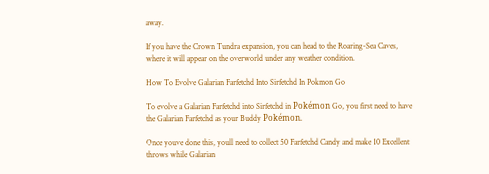away.

If you have the Crown Tundra expansion, you can head to the Roaring-Sea Caves, where it will appear on the overworld under any weather condition.

How To Evolve Galarian Farfetchd Into Sirfetchd In Pokmon Go

To evolve a Galarian Farfetchd into Sirfetchd in Pokémon Go, you first need to have the Galarian Farfetchd as your Buddy Pokémon.

Once youve done this, youll need to collect 50 Farfetchd Candy and make 10 Excellent throws while Galarian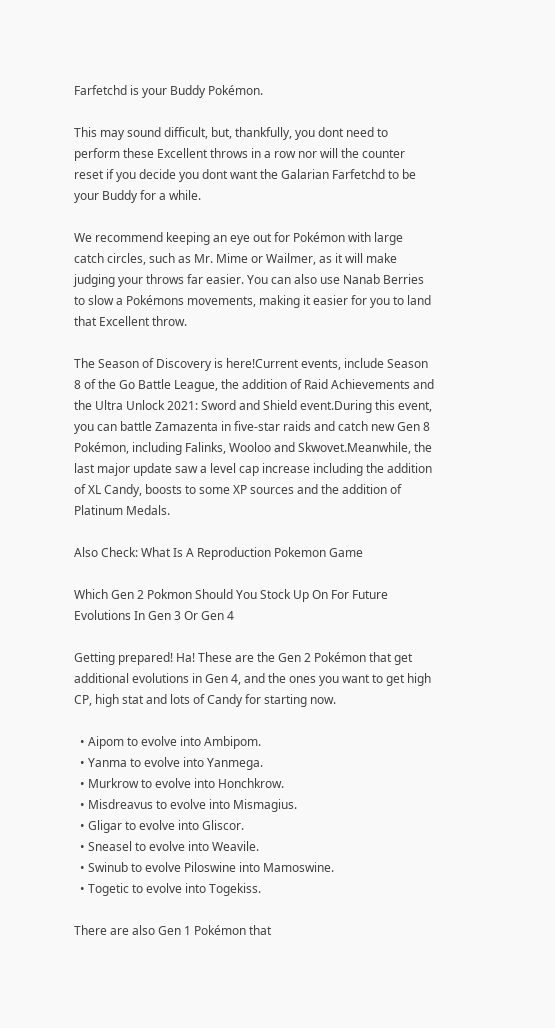Farfetchd is your Buddy Pokémon.

This may sound difficult, but, thankfully, you dont need to perform these Excellent throws in a row nor will the counter reset if you decide you dont want the Galarian Farfetchd to be your Buddy for a while.

We recommend keeping an eye out for Pokémon with large catch circles, such as Mr. Mime or Wailmer, as it will make judging your throws far easier. You can also use Nanab Berries to slow a Pokémons movements, making it easier for you to land that Excellent throw.

The Season of Discovery is here!Current events, include Season 8 of the Go Battle League, the addition of Raid Achievements and the Ultra Unlock 2021: Sword and Shield event.During this event, you can battle Zamazenta in five-star raids and catch new Gen 8 Pokémon, including Falinks, Wooloo and Skwovet.Meanwhile, the last major update saw a level cap increase including the addition of XL Candy, boosts to some XP sources and the addition of Platinum Medals.

Also Check: What Is A Reproduction Pokemon Game

Which Gen 2 Pokmon Should You Stock Up On For Future Evolutions In Gen 3 Or Gen 4

Getting prepared! Ha! These are the Gen 2 Pokémon that get additional evolutions in Gen 4, and the ones you want to get high CP, high stat and lots of Candy for starting now.

  • Aipom to evolve into Ambipom.
  • Yanma to evolve into Yanmega.
  • Murkrow to evolve into Honchkrow.
  • Misdreavus to evolve into Mismagius.
  • Gligar to evolve into Gliscor.
  • Sneasel to evolve into Weavile.
  • Swinub to evolve Piloswine into Mamoswine.
  • Togetic to evolve into Togekiss.

There are also Gen 1 Pokémon that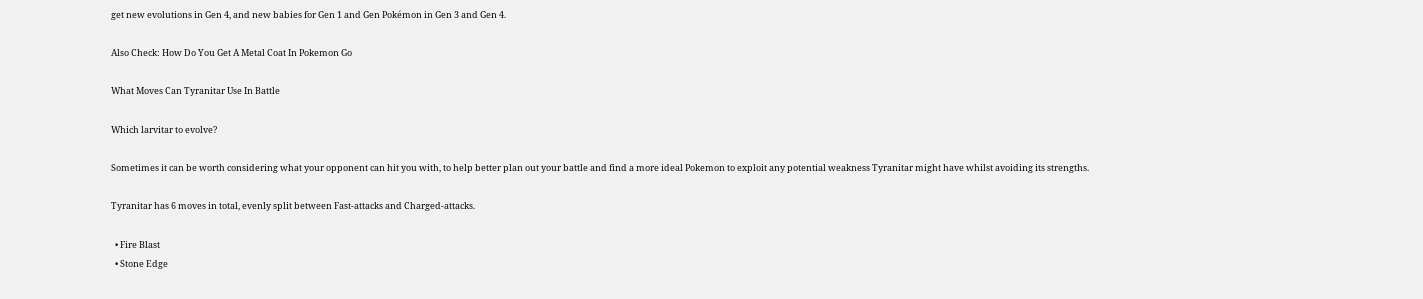get new evolutions in Gen 4, and new babies for Gen 1 and Gen Pokémon in Gen 3 and Gen 4.

Also Check: How Do You Get A Metal Coat In Pokemon Go

What Moves Can Tyranitar Use In Battle

Which larvitar to evolve?

Sometimes it can be worth considering what your opponent can hit you with, to help better plan out your battle and find a more ideal Pokemon to exploit any potential weakness Tyranitar might have whilst avoiding its strengths.

Tyranitar has 6 moves in total, evenly split between Fast-attacks and Charged-attacks.

  • Fire Blast
  • Stone Edge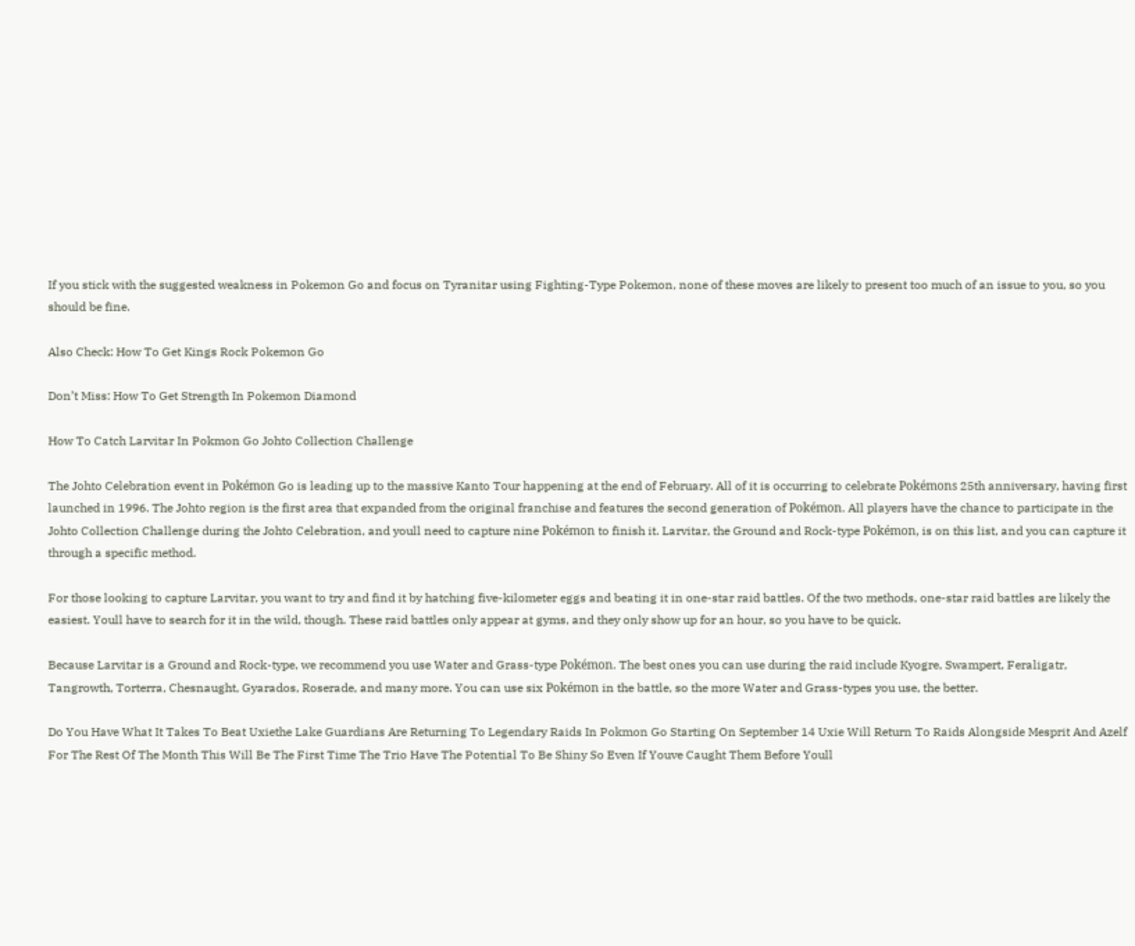If you stick with the suggested weakness in Pokemon Go and focus on Tyranitar using Fighting-Type Pokemon, none of these moves are likely to present too much of an issue to you, so you should be fine.

Also Check: How To Get Kings Rock Pokemon Go

Don’t Miss: How To Get Strength In Pokemon Diamond

How To Catch Larvitar In Pokmon Go Johto Collection Challenge

The Johto Celebration event in Pokémon Go is leading up to the massive Kanto Tour happening at the end of February. All of it is occurring to celebrate Pokémons 25th anniversary, having first launched in 1996. The Johto region is the first area that expanded from the original franchise and features the second generation of Pokémon. All players have the chance to participate in the Johto Collection Challenge during the Johto Celebration, and youll need to capture nine Pokémon to finish it. Larvitar, the Ground and Rock-type Pokémon, is on this list, and you can capture it through a specific method.

For those looking to capture Larvitar, you want to try and find it by hatching five-kilometer eggs and beating it in one-star raid battles. Of the two methods, one-star raid battles are likely the easiest. Youll have to search for it in the wild, though. These raid battles only appear at gyms, and they only show up for an hour, so you have to be quick.

Because Larvitar is a Ground and Rock-type, we recommend you use Water and Grass-type Pokémon. The best ones you can use during the raid include Kyogre, Swampert, Feraligatr, Tangrowth, Torterra, Chesnaught, Gyarados, Roserade, and many more. You can use six Pokémon in the battle, so the more Water and Grass-types you use, the better.

Do You Have What It Takes To Beat Uxiethe Lake Guardians Are Returning To Legendary Raids In Pokmon Go Starting On September 14 Uxie Will Return To Raids Alongside Mesprit And Azelf For The Rest Of The Month This Will Be The First Time The Trio Have The Potential To Be Shiny So Even If Youve Caught Them Before Youll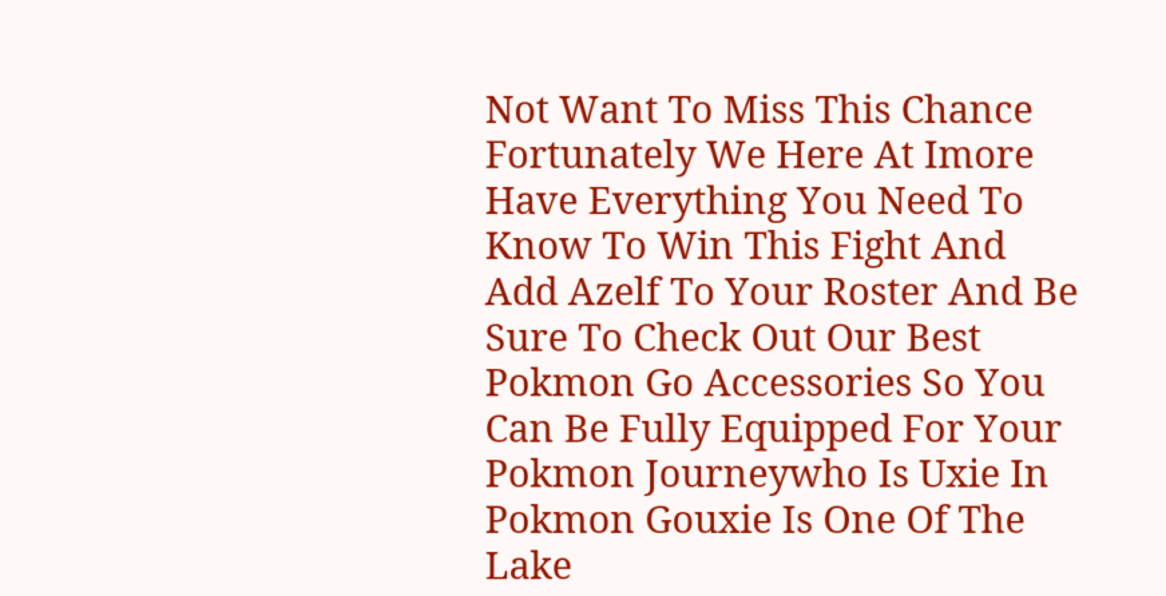Not Want To Miss This Chance Fortunately We Here At Imore Have Everything You Need To Know To Win This Fight And Add Azelf To Your Roster And Be Sure To Check Out Our Best Pokmon Go Accessories So You Can Be Fully Equipped For Your Pokmon Journeywho Is Uxie In Pokmon Gouxie Is One Of The Lake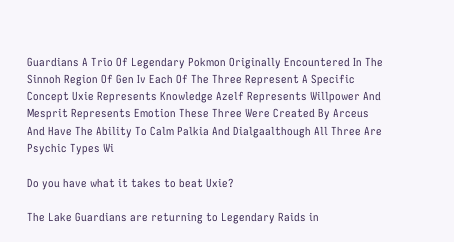Guardians A Trio Of Legendary Pokmon Originally Encountered In The Sinnoh Region Of Gen Iv Each Of The Three Represent A Specific Concept Uxie Represents Knowledge Azelf Represents Willpower And Mesprit Represents Emotion These Three Were Created By Arceus And Have The Ability To Calm Palkia And Dialgaalthough All Three Are Psychic Types Wi

Do you have what it takes to beat Uxie?

The Lake Guardians are returning to Legendary Raids in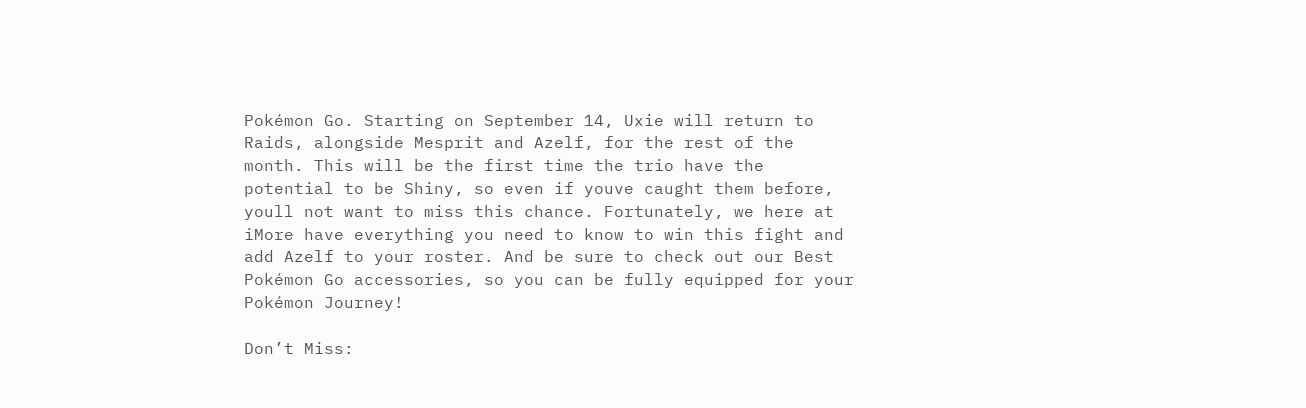Pokémon Go. Starting on September 14, Uxie will return to Raids, alongside Mesprit and Azelf, for the rest of the month. This will be the first time the trio have the potential to be Shiny, so even if youve caught them before, youll not want to miss this chance. Fortunately, we here at iMore have everything you need to know to win this fight and add Azelf to your roster. And be sure to check out our Best Pokémon Go accessories, so you can be fully equipped for your Pokémon Journey!

Don’t Miss: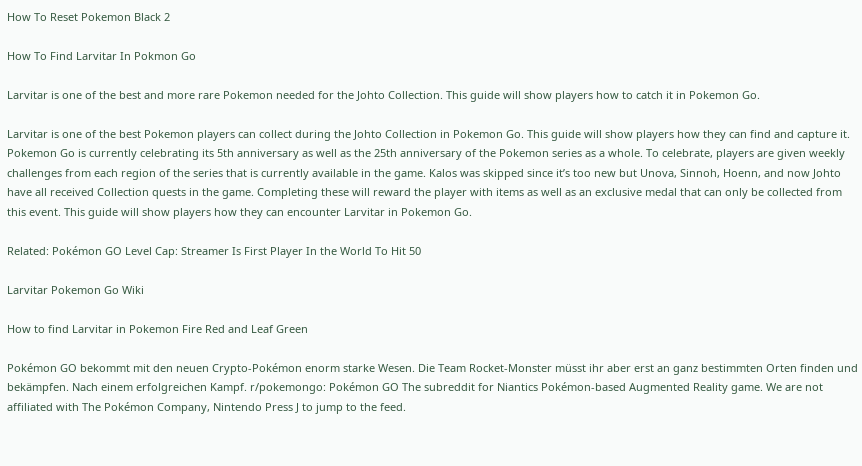How To Reset Pokemon Black 2

How To Find Larvitar In Pokmon Go

Larvitar is one of the best and more rare Pokemon needed for the Johto Collection. This guide will show players how to catch it in Pokemon Go.

Larvitar is one of the best Pokemon players can collect during the Johto Collection in Pokemon Go. This guide will show players how they can find and capture it. Pokemon Go is currently celebrating its 5th anniversary as well as the 25th anniversary of the Pokemon series as a whole. To celebrate, players are given weekly challenges from each region of the series that is currently available in the game. Kalos was skipped since it’s too new but Unova, Sinnoh, Hoenn, and now Johto have all received Collection quests in the game. Completing these will reward the player with items as well as an exclusive medal that can only be collected from this event. This guide will show players how they can encounter Larvitar in Pokemon Go.

Related: Pokémon GO Level Cap: Streamer Is First Player In the World To Hit 50

Larvitar Pokemon Go Wiki

How to find Larvitar in Pokemon Fire Red and Leaf Green

Pokémon GO bekommt mit den neuen Crypto-Pokémon enorm starke Wesen. Die Team Rocket-Monster müsst ihr aber erst an ganz bestimmten Orten finden und bekämpfen. Nach einem erfolgreichen Kampf. r/pokemongo: Pokémon GO The subreddit for Niantics Pokémon-based Augmented Reality game. We are not affiliated with The Pokémon Company, Nintendo Press J to jump to the feed.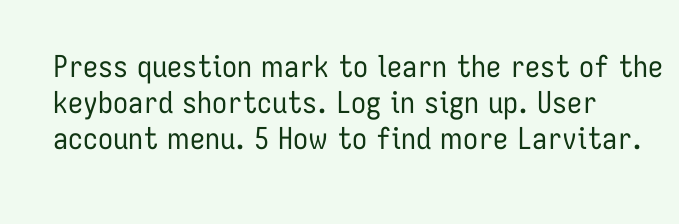Press question mark to learn the rest of the keyboard shortcuts. Log in sign up. User account menu. 5 How to find more Larvitar.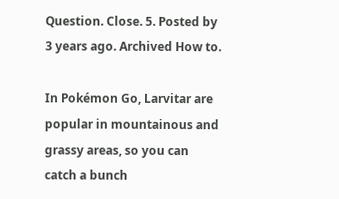Question. Close. 5. Posted by 3 years ago. Archived How to.

In Pokémon Go, Larvitar are popular in mountainous and grassy areas, so you can catch a bunch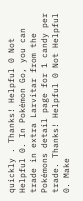quickly . Thanks! Helpful 0 Not Helpful 0. In Pokémon Go, you can trade in extra Larvitar from the Pokémons detail page for 1 candy per trade. Thanks! Helpful 0 Not Helpful 0. Make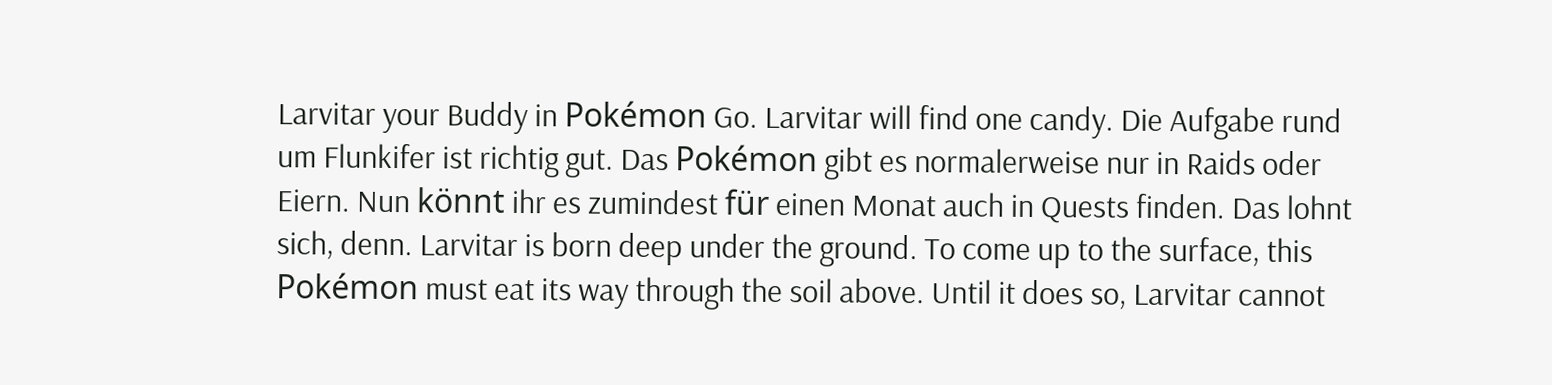Larvitar your Buddy in Pokémon Go. Larvitar will find one candy. Die Aufgabe rund um Flunkifer ist richtig gut. Das Pokémon gibt es normalerweise nur in Raids oder Eiern. Nun könnt ihr es zumindest für einen Monat auch in Quests finden. Das lohnt sich, denn. Larvitar is born deep under the ground. To come up to the surface, this Pokémon must eat its way through the soil above. Until it does so, Larvitar cannot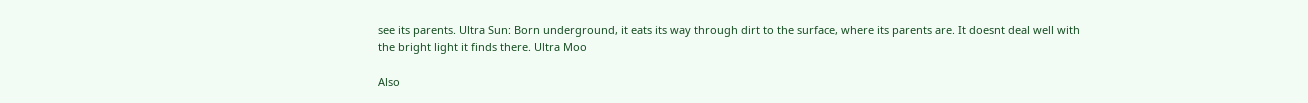see its parents. Ultra Sun: Born underground, it eats its way through dirt to the surface, where its parents are. It doesnt deal well with the bright light it finds there. Ultra Moo

Also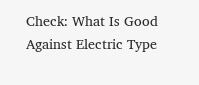Check: What Is Good Against Electric Type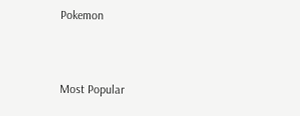Pokemon


Most Popular